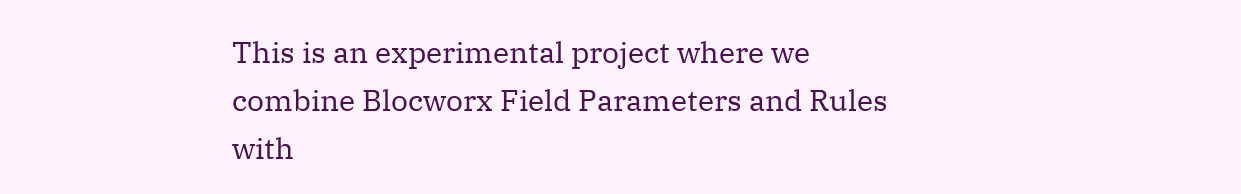This is an experimental project where we combine Blocworx Field Parameters and Rules with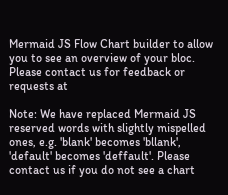Mermaid JS Flow Chart builder to allow you to see an overview of your bloc. Please contact us for feedback or requests at

Note: We have replaced Mermaid JS reserved words with slightly mispelled ones, e.g. 'blank' becomes 'bllank', 'default' becomes 'deffault'. Please contact us if you do not see a chart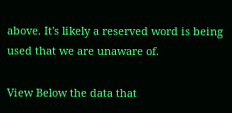above. It's likely a reserved word is being used that we are unaware of.

View Below the data that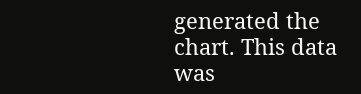generated the chart. This data was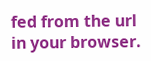fed from the url in your browser.